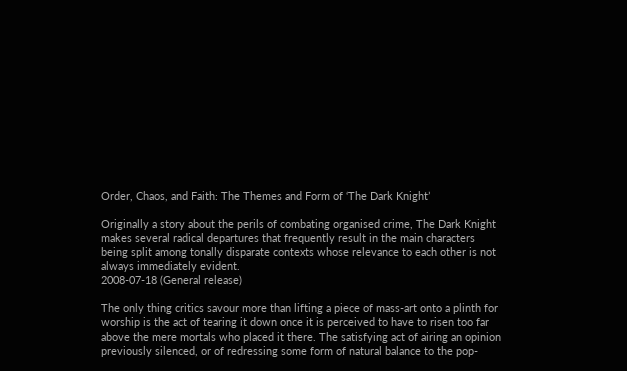Order, Chaos, and Faith: The Themes and Form of ‘The Dark Knight’

Originally a story about the perils of combating organised crime, The Dark Knight makes several radical departures that frequently result in the main characters being split among tonally disparate contexts whose relevance to each other is not always immediately evident.
2008-07-18 (General release)

The only thing critics savour more than lifting a piece of mass-art onto a plinth for worship is the act of tearing it down once it is perceived to have to risen too far above the mere mortals who placed it there. The satisfying act of airing an opinion previously silenced, or of redressing some form of natural balance to the pop-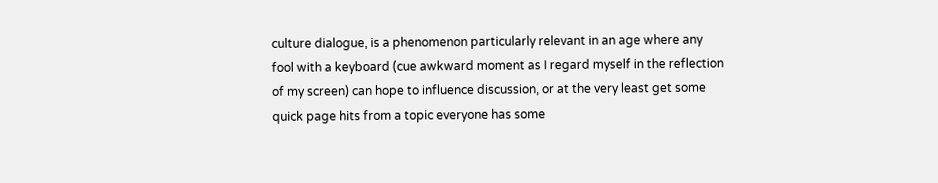culture dialogue, is a phenomenon particularly relevant in an age where any fool with a keyboard (cue awkward moment as I regard myself in the reflection of my screen) can hope to influence discussion, or at the very least get some quick page hits from a topic everyone has some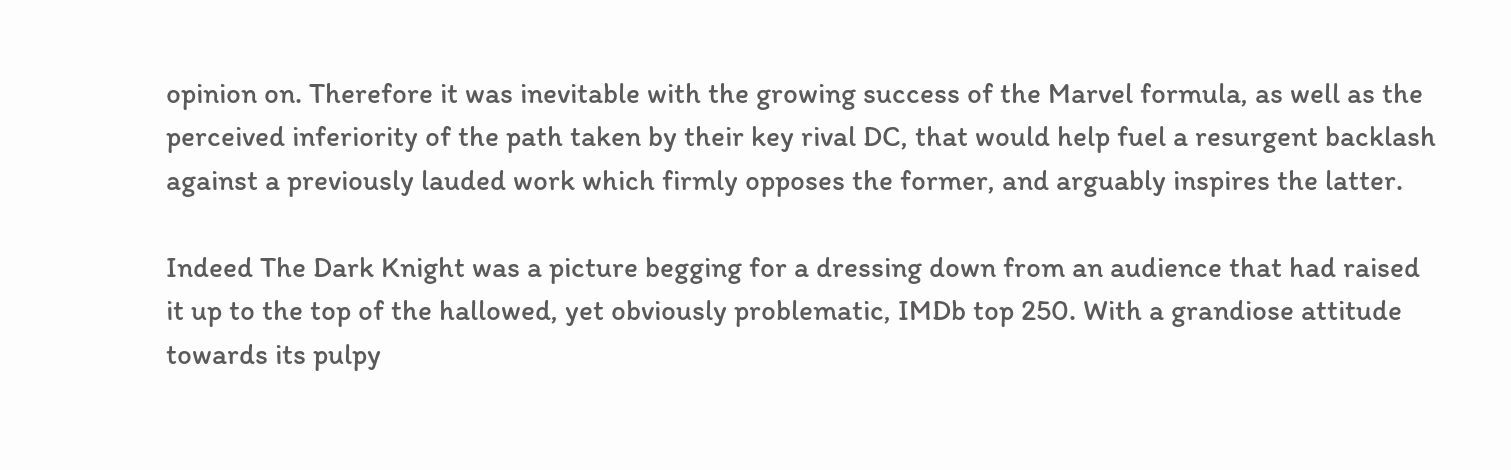opinion on. Therefore it was inevitable with the growing success of the Marvel formula, as well as the perceived inferiority of the path taken by their key rival DC, that would help fuel a resurgent backlash against a previously lauded work which firmly opposes the former, and arguably inspires the latter.

Indeed The Dark Knight was a picture begging for a dressing down from an audience that had raised it up to the top of the hallowed, yet obviously problematic, IMDb top 250. With a grandiose attitude towards its pulpy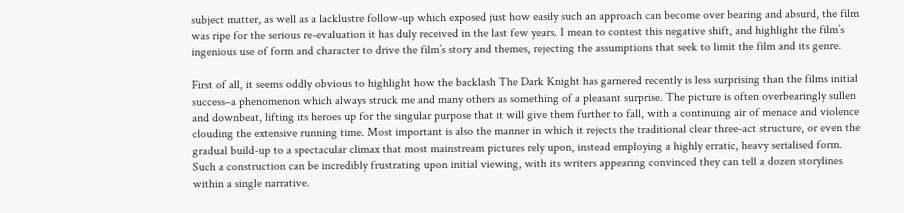subject matter, as well as a lacklustre follow-up which exposed just how easily such an approach can become over bearing and absurd, the film was ripe for the serious re-evaluation it has duly received in the last few years. I mean to contest this negative shift, and highlight the film’s ingenious use of form and character to drive the film’s story and themes, rejecting the assumptions that seek to limit the film and its genre.

First of all, it seems oddly obvious to highlight how the backlash The Dark Knight has garnered recently is less surprising than the films initial success–a phenomenon which always struck me and many others as something of a pleasant surprise. The picture is often overbearingly sullen and downbeat, lifting its heroes up for the singular purpose that it will give them further to fall, with a continuing air of menace and violence clouding the extensive running time. Most important is also the manner in which it rejects the traditional clear three-act structure, or even the gradual build-up to a spectacular climax that most mainstream pictures rely upon, instead employing a highly erratic, heavy serialised form. Such a construction can be incredibly frustrating upon initial viewing, with its writers appearing convinced they can tell a dozen storylines within a single narrative.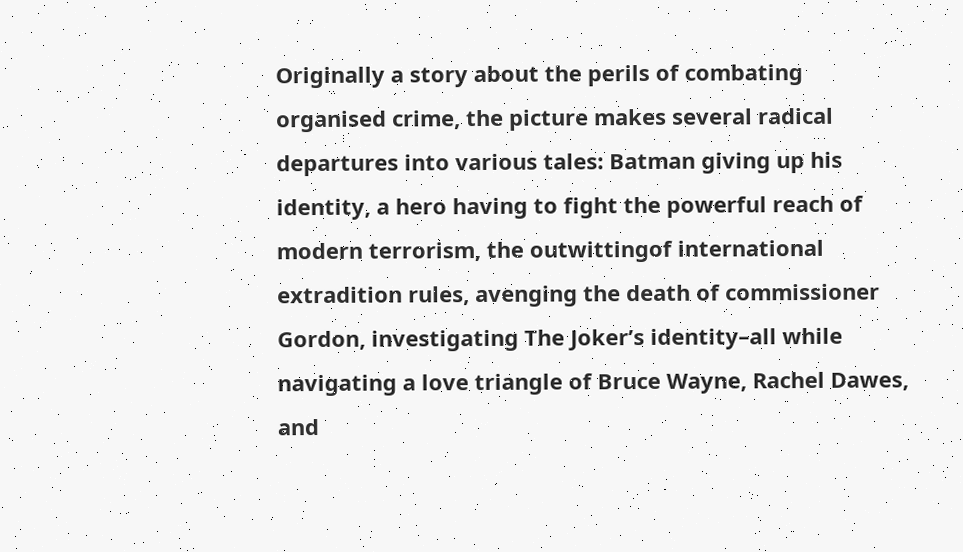Originally a story about the perils of combating organised crime, the picture makes several radical departures into various tales: Batman giving up his identity, a hero having to fight the powerful reach of modern terrorism, the outwittingof international extradition rules, avenging the death of commissioner Gordon, investigating The Joker’s identity–all while navigating a love triangle of Bruce Wayne, Rachel Dawes, and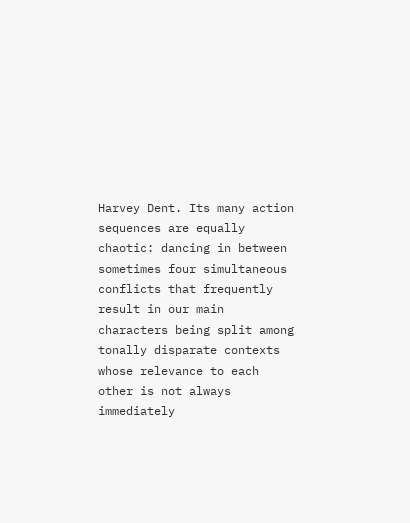Harvey Dent. Its many action sequences are equally chaotic: dancing in between sometimes four simultaneous conflicts that frequently result in our main characters being split among tonally disparate contexts whose relevance to each other is not always immediately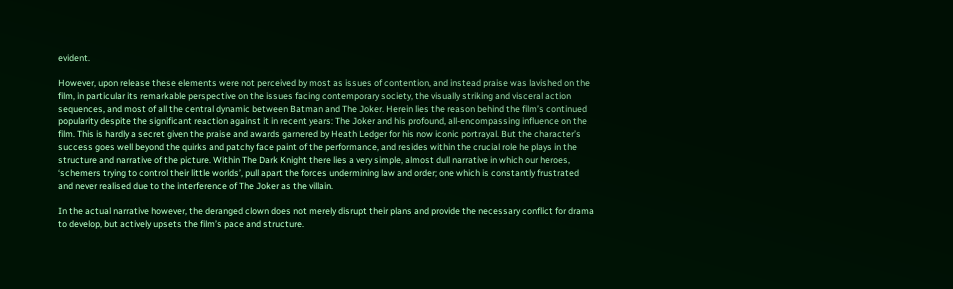evident.

However, upon release these elements were not perceived by most as issues of contention, and instead praise was lavished on the film, in particular its remarkable perspective on the issues facing contemporary society, the visually striking and visceral action sequences, and most of all the central dynamic between Batman and The Joker. Herein lies the reason behind the film’s continued popularity despite the significant reaction against it in recent years: The Joker and his profound, all-encompassing influence on the film. This is hardly a secret given the praise and awards garnered by Heath Ledger for his now iconic portrayal. But the character’s success goes well beyond the quirks and patchy face paint of the performance, and resides within the crucial role he plays in the structure and narrative of the picture. Within The Dark Knight there lies a very simple, almost dull narrative in which our heroes, ‘schemers trying to control their little worlds’, pull apart the forces undermining law and order; one which is constantly frustrated and never realised due to the interference of The Joker as the villain.

In the actual narrative however, the deranged clown does not merely disrupt their plans and provide the necessary conflict for drama to develop, but actively upsets the film’s pace and structure.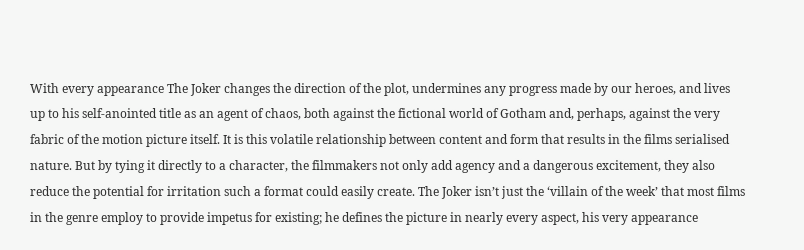With every appearance The Joker changes the direction of the plot, undermines any progress made by our heroes, and lives up to his self-anointed title as an agent of chaos, both against the fictional world of Gotham and, perhaps, against the very fabric of the motion picture itself. It is this volatile relationship between content and form that results in the films serialised nature. But by tying it directly to a character, the filmmakers not only add agency and a dangerous excitement, they also reduce the potential for irritation such a format could easily create. The Joker isn’t just the ‘villain of the week’ that most films in the genre employ to provide impetus for existing; he defines the picture in nearly every aspect, his very appearance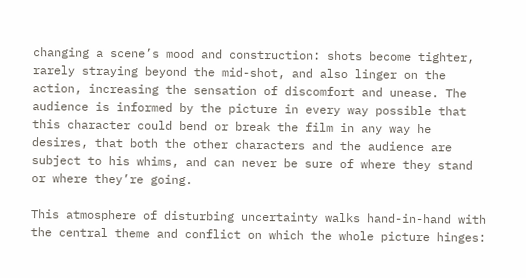changing a scene’s mood and construction: shots become tighter, rarely straying beyond the mid-shot, and also linger on the action, increasing the sensation of discomfort and unease. The audience is informed by the picture in every way possible that this character could bend or break the film in any way he desires, that both the other characters and the audience are subject to his whims, and can never be sure of where they stand or where they’re going.

This atmosphere of disturbing uncertainty walks hand-in-hand with the central theme and conflict on which the whole picture hinges: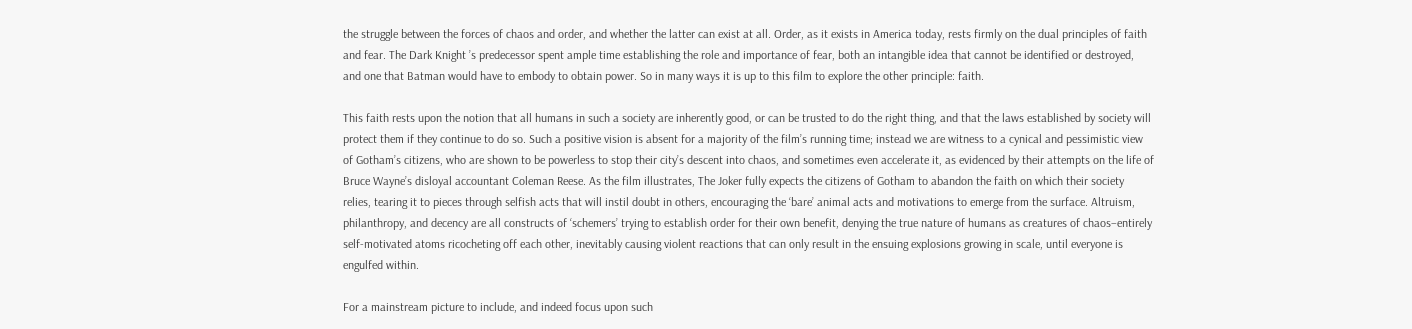the struggle between the forces of chaos and order, and whether the latter can exist at all. Order, as it exists in America today, rests firmly on the dual principles of faith and fear. The Dark Knight ’s predecessor spent ample time establishing the role and importance of fear, both an intangible idea that cannot be identified or destroyed, and one that Batman would have to embody to obtain power. So in many ways it is up to this film to explore the other principle: faith.

This faith rests upon the notion that all humans in such a society are inherently good, or can be trusted to do the right thing, and that the laws established by society will protect them if they continue to do so. Such a positive vision is absent for a majority of the film’s running time; instead we are witness to a cynical and pessimistic view of Gotham’s citizens, who are shown to be powerless to stop their city’s descent into chaos, and sometimes even accelerate it, as evidenced by their attempts on the life of Bruce Wayne’s disloyal accountant Coleman Reese. As the film illustrates, The Joker fully expects the citizens of Gotham to abandon the faith on which their society relies, tearing it to pieces through selfish acts that will instil doubt in others, encouraging the ‘bare’ animal acts and motivations to emerge from the surface. Altruism, philanthropy, and decency are all constructs of ‘schemers’ trying to establish order for their own benefit, denying the true nature of humans as creatures of chaos–entirely self-motivated atoms ricocheting off each other, inevitably causing violent reactions that can only result in the ensuing explosions growing in scale, until everyone is engulfed within.

For a mainstream picture to include, and indeed focus upon such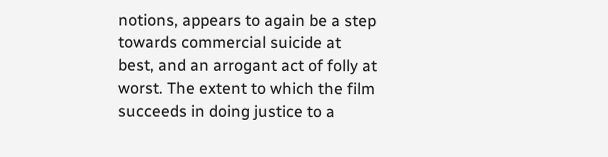notions, appears to again be a step towards commercial suicide at best, and an arrogant act of folly at worst. The extent to which the film succeeds in doing justice to a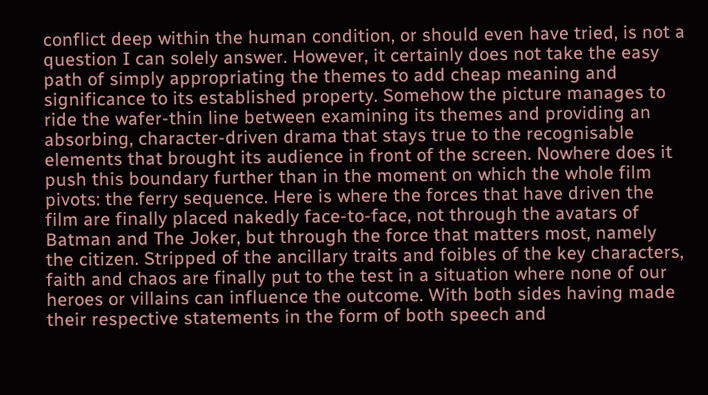conflict deep within the human condition, or should even have tried, is not a question I can solely answer. However, it certainly does not take the easy path of simply appropriating the themes to add cheap meaning and significance to its established property. Somehow the picture manages to ride the wafer-thin line between examining its themes and providing an absorbing, character-driven drama that stays true to the recognisable elements that brought its audience in front of the screen. Nowhere does it push this boundary further than in the moment on which the whole film pivots: the ferry sequence. Here is where the forces that have driven the film are finally placed nakedly face-to-face, not through the avatars of Batman and The Joker, but through the force that matters most, namely the citizen. Stripped of the ancillary traits and foibles of the key characters, faith and chaos are finally put to the test in a situation where none of our heroes or villains can influence the outcome. With both sides having made their respective statements in the form of both speech and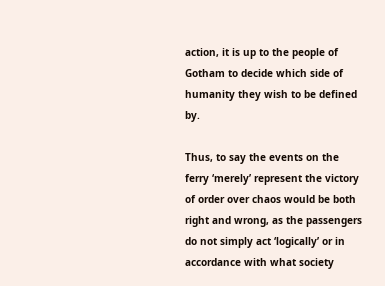action, it is up to the people of Gotham to decide which side of humanity they wish to be defined by.

Thus, to say the events on the ferry ‘merely’ represent the victory of order over chaos would be both right and wrong, as the passengers do not simply act ‘logically’ or in accordance with what society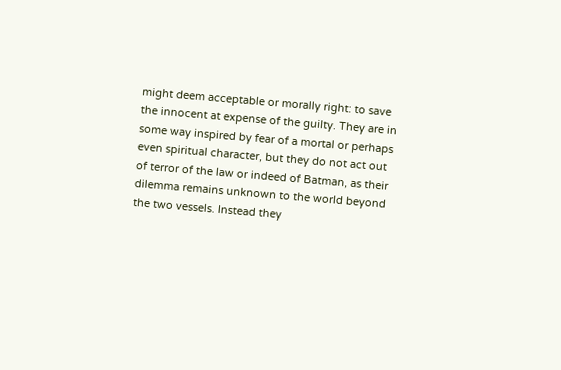might deem acceptable or morally right: to save the innocent at expense of the guilty. They are in some way inspired by fear of a mortal or perhaps even spiritual character, but they do not act out of terror of the law or indeed of Batman, as their dilemma remains unknown to the world beyond the two vessels. Instead they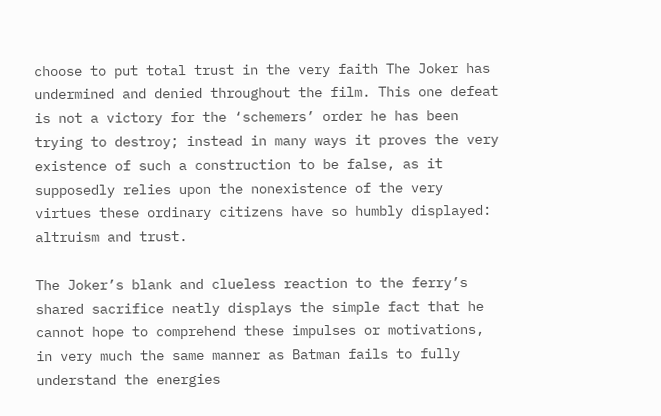choose to put total trust in the very faith The Joker has undermined and denied throughout the film. This one defeat is not a victory for the ‘schemers’ order he has been trying to destroy; instead in many ways it proves the very existence of such a construction to be false, as it supposedly relies upon the nonexistence of the very virtues these ordinary citizens have so humbly displayed: altruism and trust.

The Joker’s blank and clueless reaction to the ferry’s shared sacrifice neatly displays the simple fact that he cannot hope to comprehend these impulses or motivations, in very much the same manner as Batman fails to fully understand the energies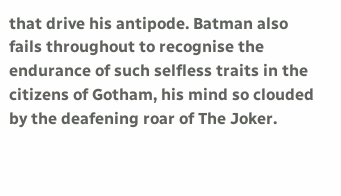that drive his antipode. Batman also fails throughout to recognise the endurance of such selfless traits in the citizens of Gotham, his mind so clouded by the deafening roar of The Joker.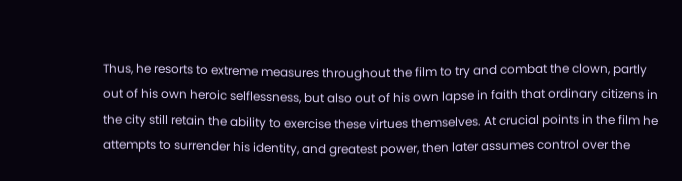Thus, he resorts to extreme measures throughout the film to try and combat the clown, partly out of his own heroic selflessness, but also out of his own lapse in faith that ordinary citizens in the city still retain the ability to exercise these virtues themselves. At crucial points in the film he attempts to surrender his identity, and greatest power, then later assumes control over the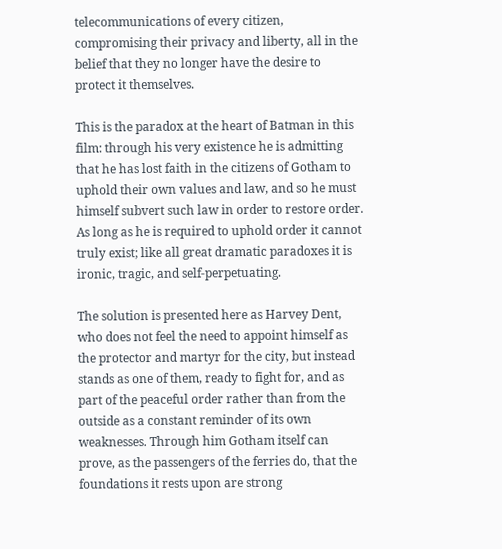telecommunications of every citizen, compromising their privacy and liberty, all in the belief that they no longer have the desire to protect it themselves.

This is the paradox at the heart of Batman in this film: through his very existence he is admitting that he has lost faith in the citizens of Gotham to uphold their own values and law, and so he must himself subvert such law in order to restore order. As long as he is required to uphold order it cannot truly exist; like all great dramatic paradoxes it is ironic, tragic, and self-perpetuating.

The solution is presented here as Harvey Dent, who does not feel the need to appoint himself as the protector and martyr for the city, but instead stands as one of them, ready to fight for, and as part of the peaceful order rather than from the outside as a constant reminder of its own weaknesses. Through him Gotham itself can prove, as the passengers of the ferries do, that the foundations it rests upon are strong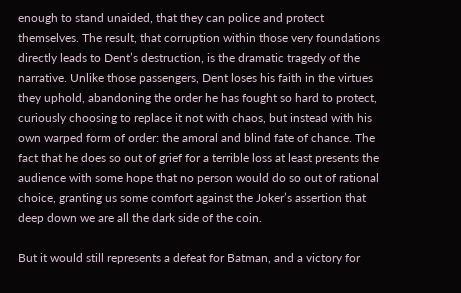enough to stand unaided, that they can police and protect themselves. The result, that corruption within those very foundations directly leads to Dent’s destruction, is the dramatic tragedy of the narrative. Unlike those passengers, Dent loses his faith in the virtues they uphold, abandoning the order he has fought so hard to protect, curiously choosing to replace it not with chaos, but instead with his own warped form of order: the amoral and blind fate of chance. The fact that he does so out of grief for a terrible loss at least presents the audience with some hope that no person would do so out of rational choice, granting us some comfort against the Joker’s assertion that deep down we are all the dark side of the coin.

But it would still represents a defeat for Batman, and a victory for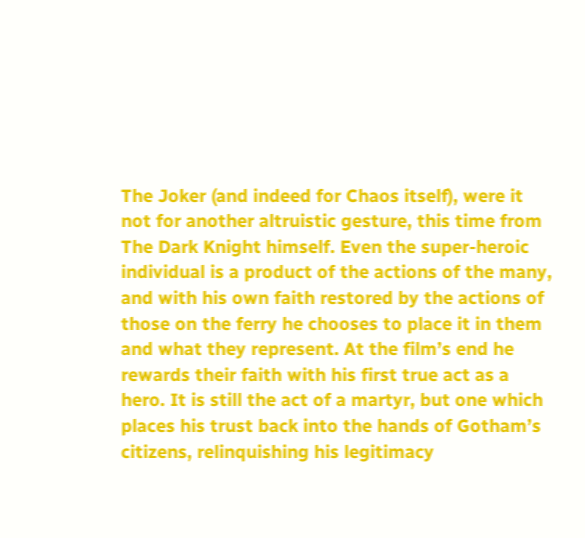The Joker (and indeed for Chaos itself), were it not for another altruistic gesture, this time from The Dark Knight himself. Even the super-heroic individual is a product of the actions of the many, and with his own faith restored by the actions of those on the ferry he chooses to place it in them and what they represent. At the film’s end he rewards their faith with his first true act as a hero. It is still the act of a martyr, but one which places his trust back into the hands of Gotham’s citizens, relinquishing his legitimacy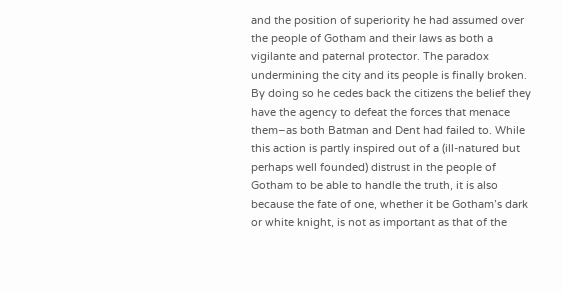and the position of superiority he had assumed over the people of Gotham and their laws as both a vigilante and paternal protector. The paradox undermining the city and its people is finally broken. By doing so he cedes back the citizens the belief they have the agency to defeat the forces that menace them–as both Batman and Dent had failed to. While this action is partly inspired out of a (ill-natured but perhaps well founded) distrust in the people of Gotham to be able to handle the truth, it is also because the fate of one, whether it be Gotham’s dark or white knight, is not as important as that of the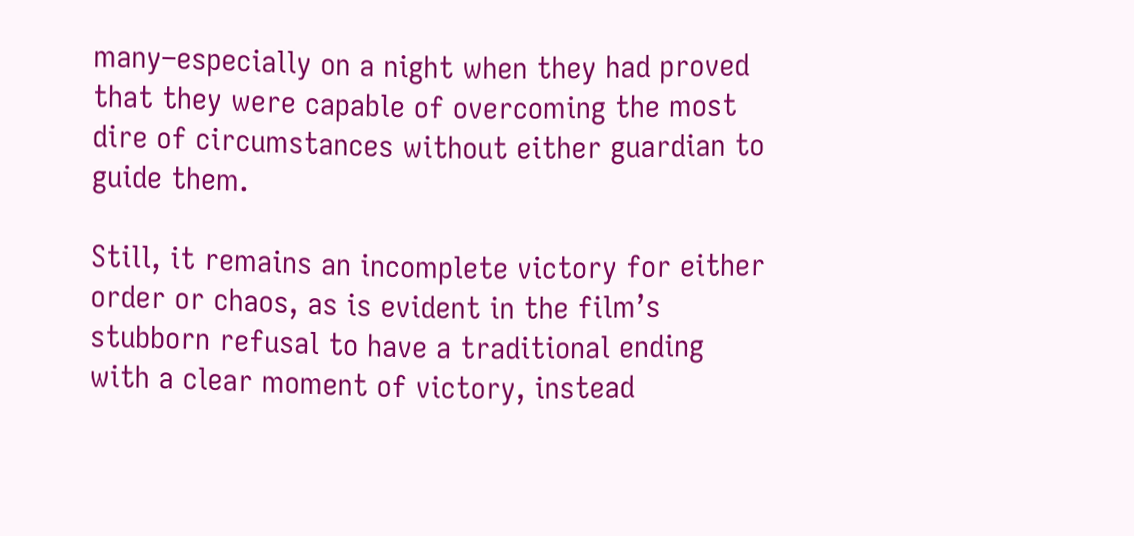many–especially on a night when they had proved that they were capable of overcoming the most dire of circumstances without either guardian to guide them.

Still, it remains an incomplete victory for either order or chaos, as is evident in the film’s stubborn refusal to have a traditional ending with a clear moment of victory, instead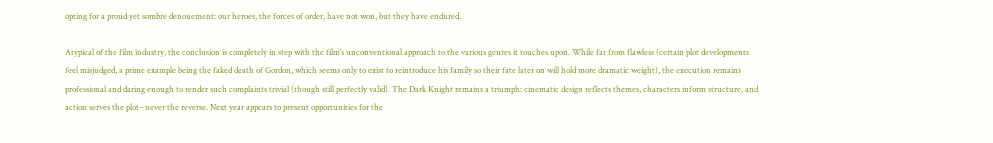opting for a proud yet sombre denouement: our heroes, the forces of order, have not won, but they have endured.

Atypical of the film industry, the conclusion is completely in step with the film’s unconventional approach to the various genres it touches upon. While far from flawless (certain plot developments feel misjudged, a prime example being the faked death of Gordon, which seems only to exist to reintroduce his family so their fate later on will hold more dramatic weight), the execution remains professional and daring enough to render such complaints trivial (though still perfectly valid). The Dark Knight remains a triumph: cinematic design reflects themes, characters inform structure, and action serves the plot– never the reverse. Next year appears to present opportunities for the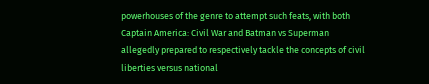powerhouses of the genre to attempt such feats, with both Captain America: Civil War and Batman vs Superman allegedly prepared to respectively tackle the concepts of civil liberties versus national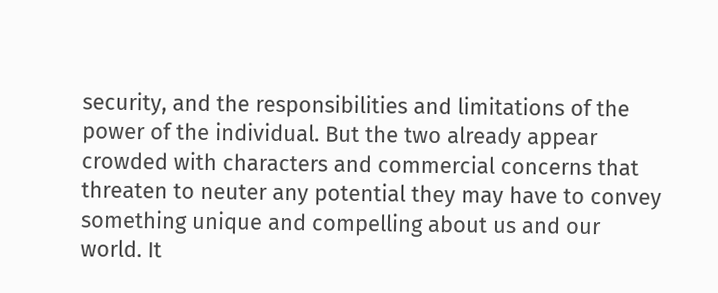security, and the responsibilities and limitations of the power of the individual. But the two already appear crowded with characters and commercial concerns that threaten to neuter any potential they may have to convey something unique and compelling about us and our world. It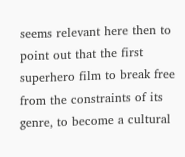seems relevant here then to point out that the first superhero film to break free from the constraints of its genre, to become a cultural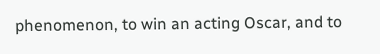phenomenon, to win an acting Oscar, and to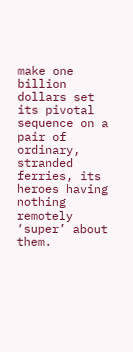make one billion dollars set its pivotal sequence on a pair of ordinary, stranded ferries, its heroes having nothing remotely ‘super’ about them.